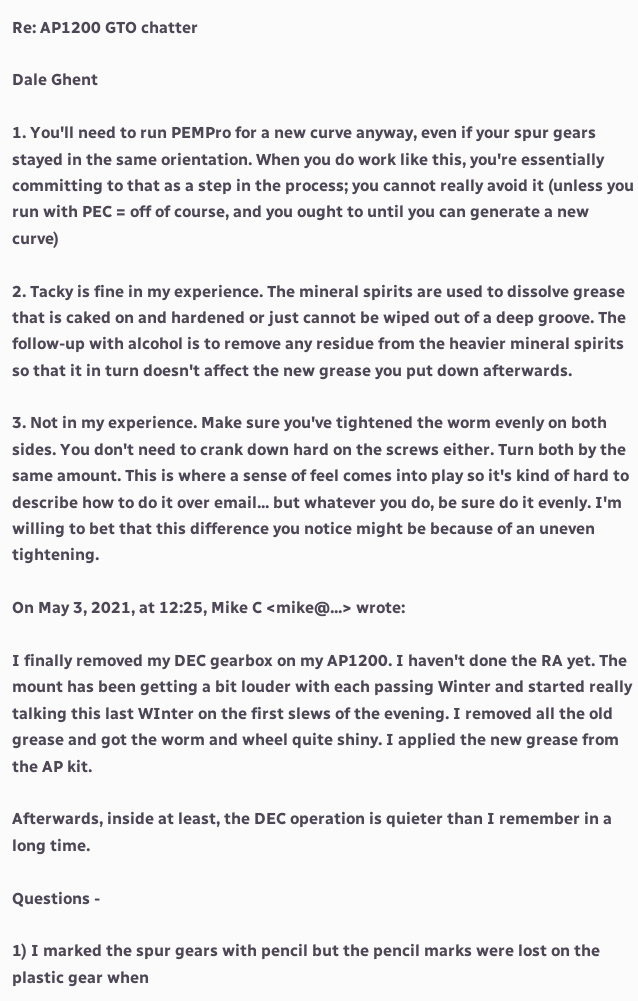Re: AP1200 GTO chatter

Dale Ghent

1. You'll need to run PEMPro for a new curve anyway, even if your spur gears stayed in the same orientation. When you do work like this, you're essentially committing to that as a step in the process; you cannot really avoid it (unless you run with PEC = off of course, and you ought to until you can generate a new curve)

2. Tacky is fine in my experience. The mineral spirits are used to dissolve grease that is caked on and hardened or just cannot be wiped out of a deep groove. The follow-up with alcohol is to remove any residue from the heavier mineral spirits so that it in turn doesn't affect the new grease you put down afterwards.

3. Not in my experience. Make sure you've tightened the worm evenly on both sides. You don't need to crank down hard on the screws either. Turn both by the same amount. This is where a sense of feel comes into play so it's kind of hard to describe how to do it over email... but whatever you do, be sure do it evenly. I'm willing to bet that this difference you notice might be because of an uneven tightening.

On May 3, 2021, at 12:25, Mike C <mike@...> wrote:

I finally removed my DEC gearbox on my AP1200. I haven't done the RA yet. The mount has been getting a bit louder with each passing Winter and started really talking this last WInter on the first slews of the evening. I removed all the old grease and got the worm and wheel quite shiny. I applied the new grease from the AP kit.

Afterwards, inside at least, the DEC operation is quieter than I remember in a long time.

Questions -

1) I marked the spur gears with pencil but the pencil marks were lost on the plastic gear when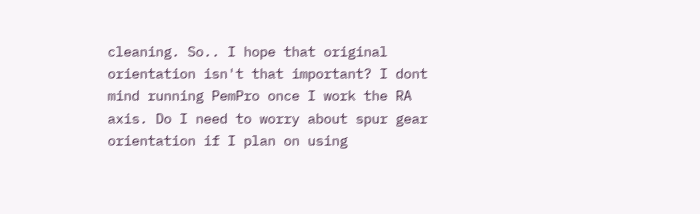cleaning. So.. I hope that original orientation isn't that important? I dont mind running PemPro once I work the RA axis. Do I need to worry about spur gear orientation if I plan on using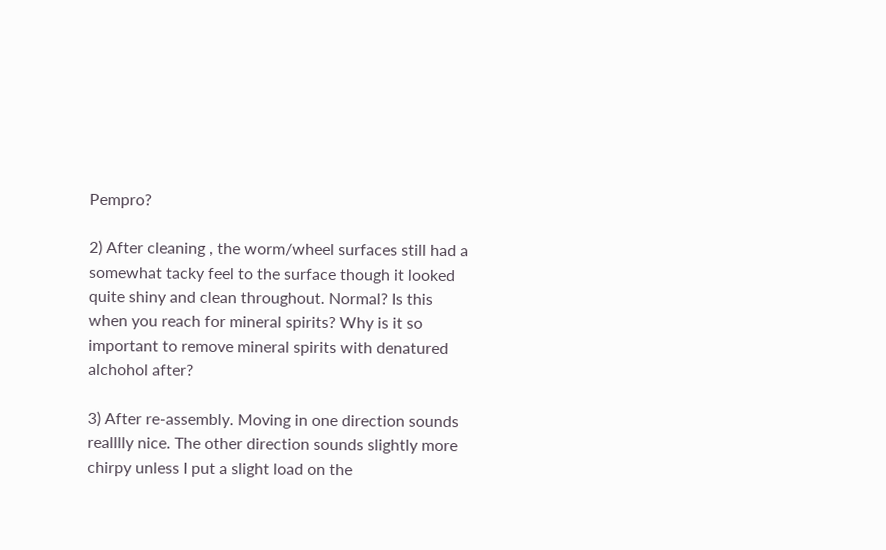Pempro?

2) After cleaning , the worm/wheel surfaces still had a somewhat tacky feel to the surface though it looked quite shiny and clean throughout. Normal? Is this when you reach for mineral spirits? Why is it so important to remove mineral spirits with denatured alchohol after?

3) After re-assembly. Moving in one direction sounds realllly nice. The other direction sounds slightly more chirpy unless I put a slight load on the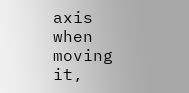axis when moving it,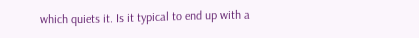which quiets it. Is it typical to end up with a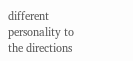different personality to the directions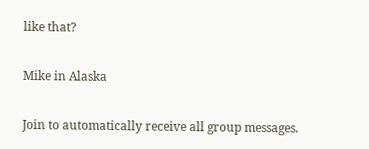like that?

Mike in Alaska

Join to automatically receive all group messages.